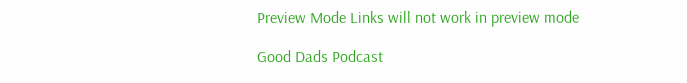Preview Mode Links will not work in preview mode

Good Dads Podcast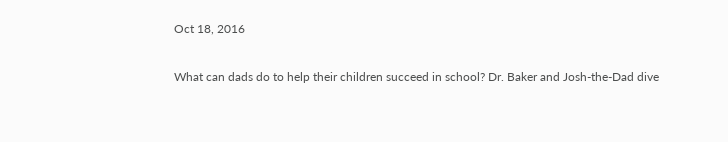Oct 18, 2016

What can dads do to help their children succeed in school? Dr. Baker and Josh-the-Dad dive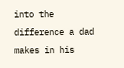into the difference a dad makes in his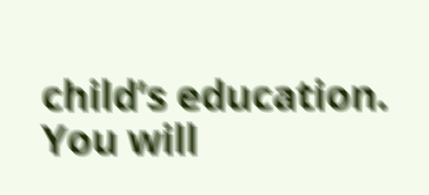child’s education. You will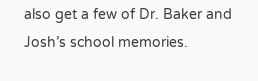also get a few of Dr. Baker and Josh’s school memories.